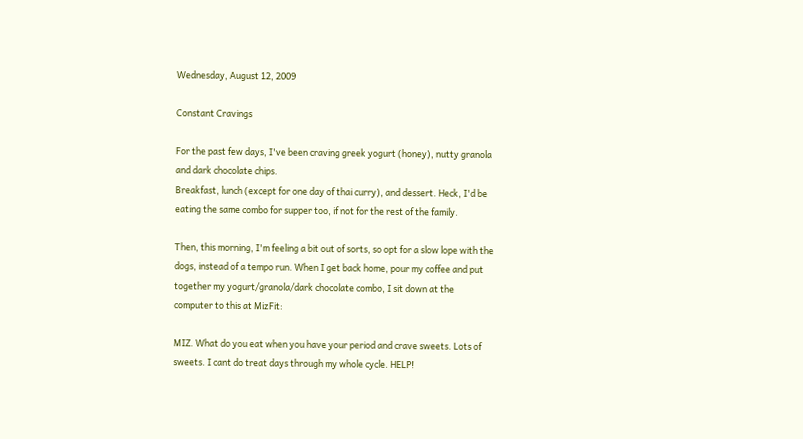Wednesday, August 12, 2009

Constant Cravings

For the past few days, I've been craving greek yogurt (honey), nutty granola and dark chocolate chips.
Breakfast, lunch (except for one day of thai curry), and dessert. Heck, I'd be eating the same combo for supper too, if not for the rest of the family.

Then, this morning, I'm feeling a bit out of sorts, so opt for a slow lope with the dogs, instead of a tempo run. When I get back home, pour my coffee and put together my yogurt/granola/dark chocolate combo, I sit down at the computer to this at MizFit:

MIZ. What do you eat when you have your period and crave sweets. Lots of sweets. I cant do treat days through my whole cycle. HELP!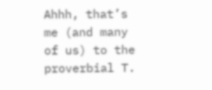Ahhh, that’s me (and many of us) to the proverbial T.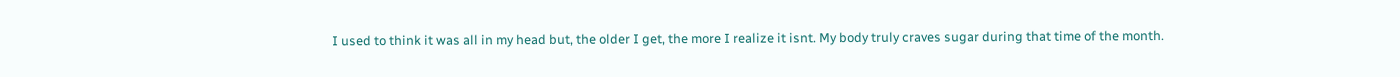I used to think it was all in my head but, the older I get, the more I realize it isnt. My body truly craves sugar during that time of the month.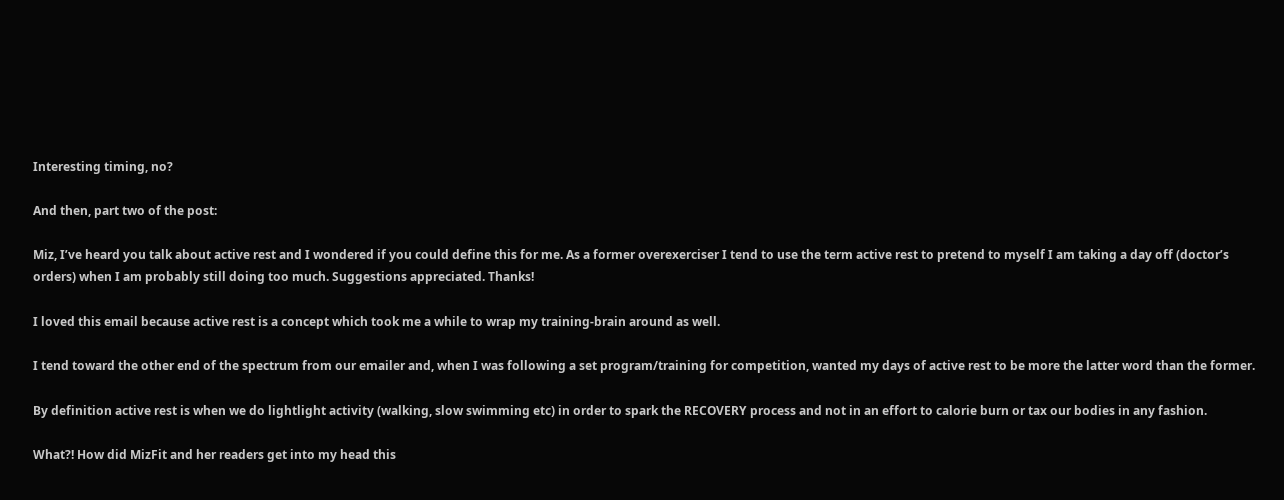Interesting timing, no?

And then, part two of the post:

Miz, I’ve heard you talk about active rest and I wondered if you could define this for me. As a former overexerciser I tend to use the term active rest to pretend to myself I am taking a day off (doctor’s orders) when I am probably still doing too much. Suggestions appreciated. Thanks!

I loved this email because active rest is a concept which took me a while to wrap my training-brain around as well.

I tend toward the other end of the spectrum from our emailer and, when I was following a set program/training for competition, wanted my days of active rest to be more the latter word than the former.

By definition active rest is when we do lightlight activity (walking, slow swimming etc) in order to spark the RECOVERY process and not in an effort to calorie burn or tax our bodies in any fashion.

What?! How did MizFit and her readers get into my head this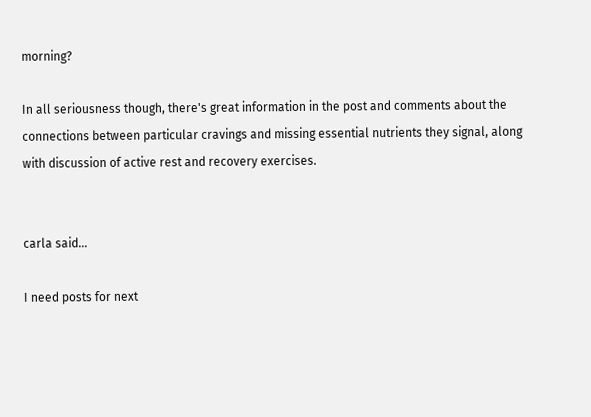morning?

In all seriousness though, there's great information in the post and comments about the connections between particular cravings and missing essential nutrients they signal, along with discussion of active rest and recovery exercises.


carla said...

I need posts for next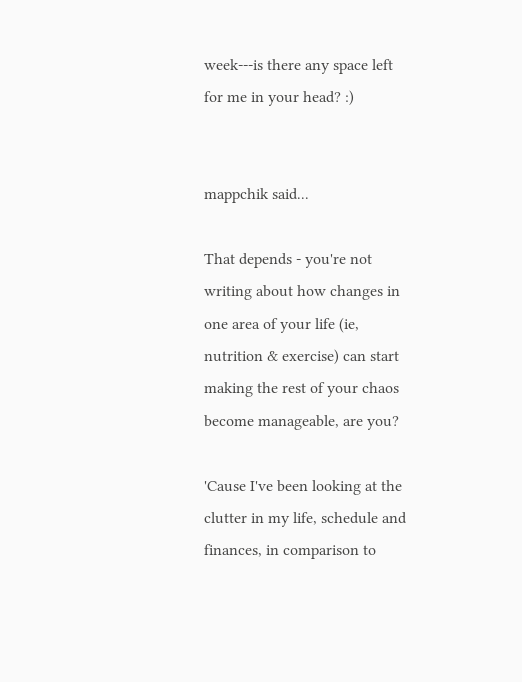week---is there any space left for me in your head? :)


mappchik said...

That depends - you're not writing about how changes in one area of your life (ie, nutrition & exercise) can start making the rest of your chaos become manageable, are you?

'Cause I've been looking at the clutter in my life, schedule and finances, in comparison to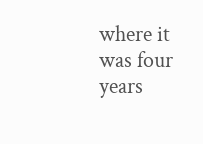where it was four years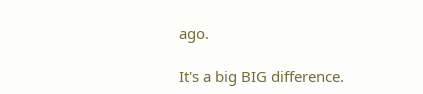ago.

It's a big BIG difference.